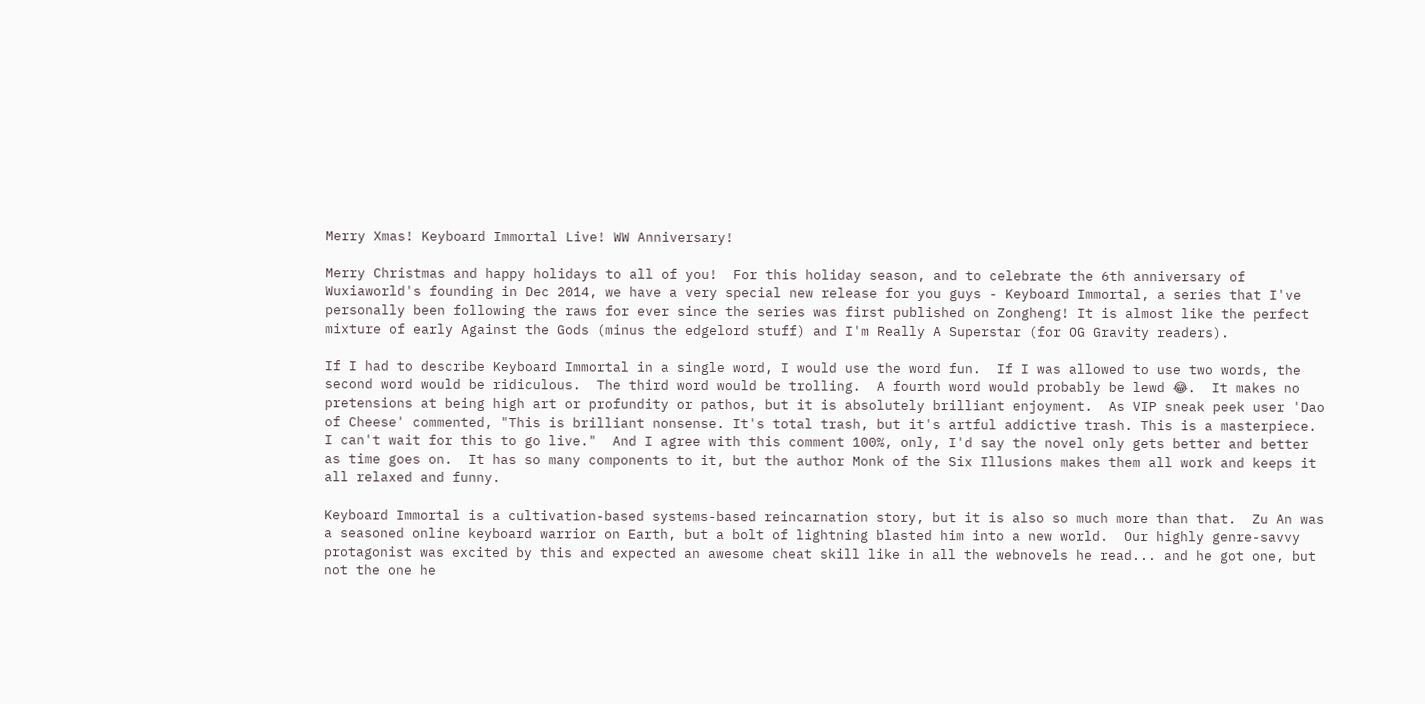Merry Xmas! Keyboard Immortal Live! WW Anniversary!

Merry Christmas and happy holidays to all of you!  For this holiday season, and to celebrate the 6th anniversary of Wuxiaworld's founding in Dec 2014, we have a very special new release for you guys - Keyboard Immortal, a series that I've personally been following the raws for ever since the series was first published on Zongheng! It is almost like the perfect mixture of early Against the Gods (minus the edgelord stuff) and I'm Really A Superstar (for OG Gravity readers).

If I had to describe Keyboard Immortal in a single word, I would use the word fun.  If I was allowed to use two words, the second word would be ridiculous.  The third word would be trolling.  A fourth word would probably be lewd 😂.  It makes no pretensions at being high art or profundity or pathos, but it is absolutely brilliant enjoyment.  As VIP sneak peek user 'Dao of Cheese' commented, "This is brilliant nonsense. It's total trash, but it's artful addictive trash. This is a masterpiece. I can't wait for this to go live."  And I agree with this comment 100%, only, I'd say the novel only gets better and better as time goes on.  It has so many components to it, but the author Monk of the Six Illusions makes them all work and keeps it all relaxed and funny.

Keyboard Immortal is a cultivation-based systems-based reincarnation story, but it is also so much more than that.  Zu An was a seasoned online keyboard warrior on Earth, but a bolt of lightning blasted him into a new world.  Our highly genre-savvy protagonist was excited by this and expected an awesome cheat skill like in all the webnovels he read... and he got one, but not the one he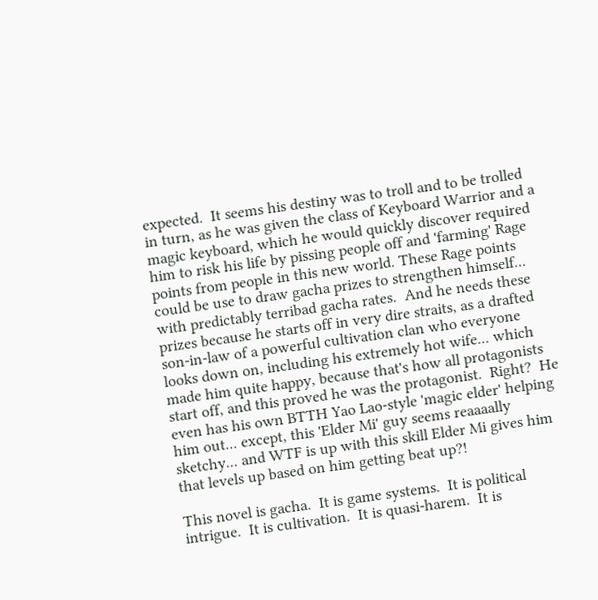expected.  It seems his destiny was to troll and to be trolled in turn, as he was given the class of Keyboard Warrior and a magic keyboard, which he would quickly discover required him to risk his life by pissing people off and 'farming' Rage points from people in this new world. These Rage points could be use to draw gacha prizes to strengthen himself... with predictably terribad gacha rates.  And he needs these prizes because he starts off in very dire straits, as a drafted son-in-law of a powerful cultivation clan who everyone looks down on, including his extremely hot wife... which made him quite happy, because that's how all protagonists start off, and this proved he was the protagonist.  Right?  He even has his own BTTH Yao Lao-style 'magic elder' helping him out... except, this 'Elder Mi' guy seems reaaaally sketchy... and WTF is up with this skill Elder Mi gives him that levels up based on him getting beat up?!

This novel is gacha.  It is game systems.  It is political intrigue.  It is cultivation.  It is quasi-harem.  It is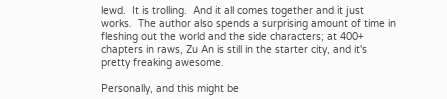lewd.  It is trolling.  And it all comes together and it just works.  The author also spends a surprising amount of time in fleshing out the world and the side characters; at 400+ chapters in raws, Zu An is still in the starter city, and it's pretty freaking awesome.

Personally, and this might be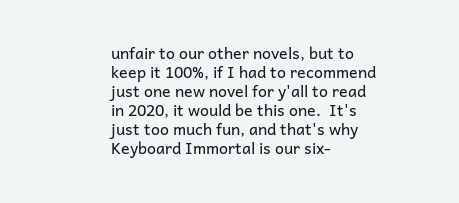unfair to our other novels, but to keep it 100%, if I had to recommend just one new novel for y'all to read in 2020, it would be this one.  It's just too much fun, and that's why Keyboard Immortal is our six-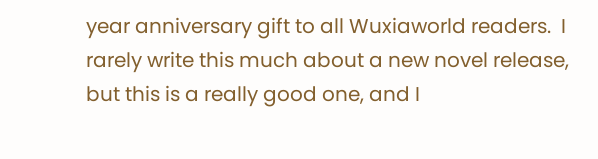year anniversary gift to all Wuxiaworld readers.  I rarely write this much about a new novel release, but this is a really good one, and I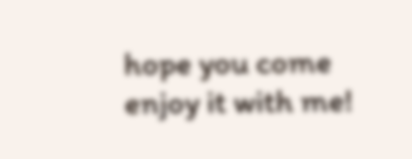hope you come enjoy it with me!